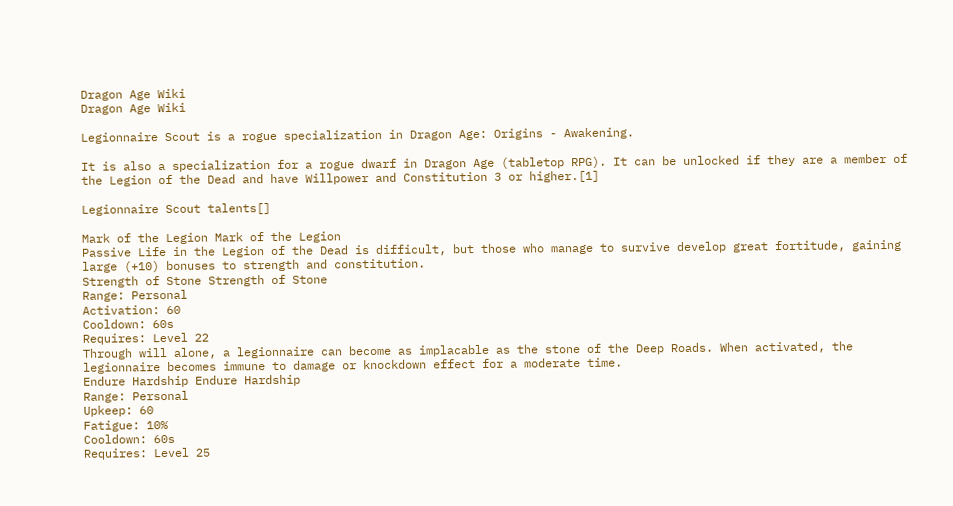Dragon Age Wiki
Dragon Age Wiki

Legionnaire Scout is a rogue specialization in Dragon Age: Origins - Awakening.

It is also a specialization for a rogue dwarf in Dragon Age (tabletop RPG). It can be unlocked if they are a member of the Legion of the Dead and have Willpower and Constitution 3 or higher.[1]

Legionnaire Scout talents[]

Mark of the Legion Mark of the Legion
Passive Life in the Legion of the Dead is difficult, but those who manage to survive develop great fortitude, gaining large (+10) bonuses to strength and constitution.
Strength of Stone Strength of Stone
Range: Personal
Activation: 60
Cooldown: 60s
Requires: Level 22
Through will alone, a legionnaire can become as implacable as the stone of the Deep Roads. When activated, the legionnaire becomes immune to damage or knockdown effect for a moderate time.
Endure Hardship Endure Hardship
Range: Personal
Upkeep: 60
Fatigue: 10%
Cooldown: 60s
Requires: Level 25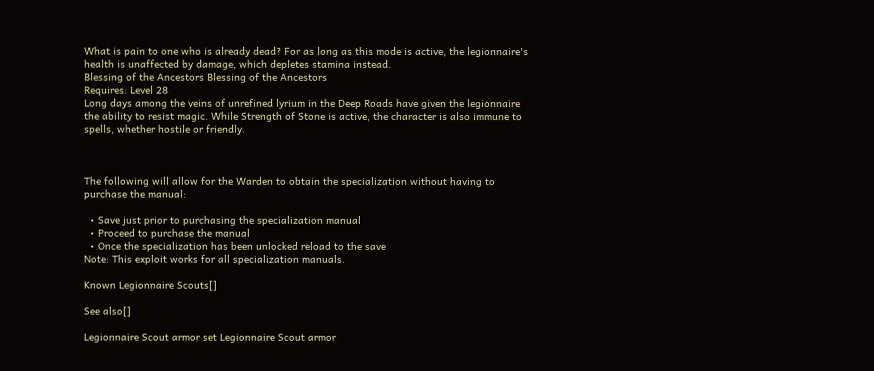What is pain to one who is already dead? For as long as this mode is active, the legionnaire's health is unaffected by damage, which depletes stamina instead.
Blessing of the Ancestors Blessing of the Ancestors
Requires: Level 28
Long days among the veins of unrefined lyrium in the Deep Roads have given the legionnaire the ability to resist magic. While Strength of Stone is active, the character is also immune to spells, whether hostile or friendly.



The following will allow for the Warden to obtain the specialization without having to purchase the manual:

  • Save just prior to purchasing the specialization manual
  • Proceed to purchase the manual
  • Once the specialization has been unlocked reload to the save
Note: This exploit works for all specialization manuals.

Known Legionnaire Scouts[]

See also[]

Legionnaire Scout armor set Legionnaire Scout armor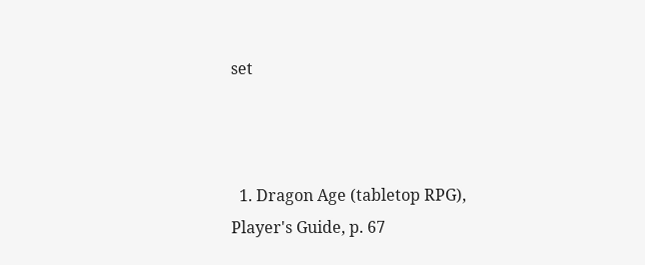set



  1. Dragon Age (tabletop RPG), Player's Guide, p. 67